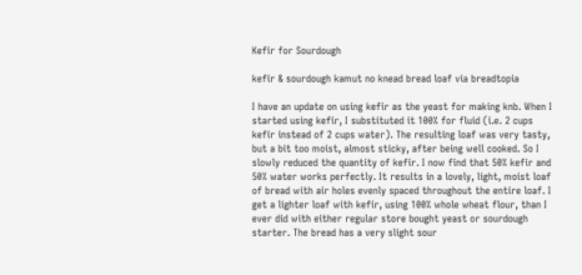Kefir for Sourdough

kefir & sourdough kamut no knead bread loaf via breadtopia

I have an update on using kefir as the yeast for making knb. When I started using kefir, I substituted it 100% for fluid (i.e. 2 cups kefir instead of 2 cups water). The resulting loaf was very tasty, but a bit too moist, almost sticky, after being well cooked. So I slowly reduced the quantity of kefir. I now find that 50% kefir and 50% water works perfectly. It results in a lovely, light, moist loaf of bread with air holes evenly spaced throughout the entire loaf. I get a lighter loaf with kefir, using 100% whole wheat flour, than I ever did with either regular store bought yeast or sourdough starter. The bread has a very slight sour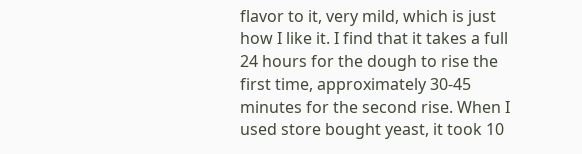flavor to it, very mild, which is just how I like it. I find that it takes a full 24 hours for the dough to rise the first time, approximately 30-45 minutes for the second rise. When I used store bought yeast, it took 10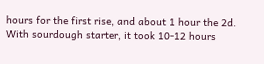hours for the first rise, and about 1 hour the 2d. With sourdough starter, it took 10-12 hours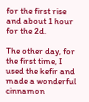for the first rise and about 1 hour for the 2d.

The other day, for the first time, I used the kefir and made a wonderful cinnamon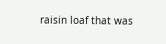raisin loaf that was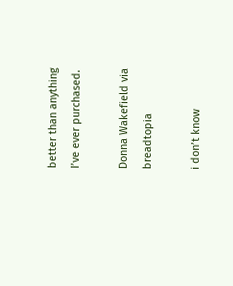better than anything I’ve ever purchased.

Donna Wakefield via breadtopia

i don’t know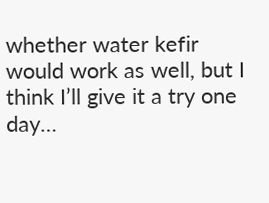whether water kefir would work as well, but I think I’ll give it a try one day…